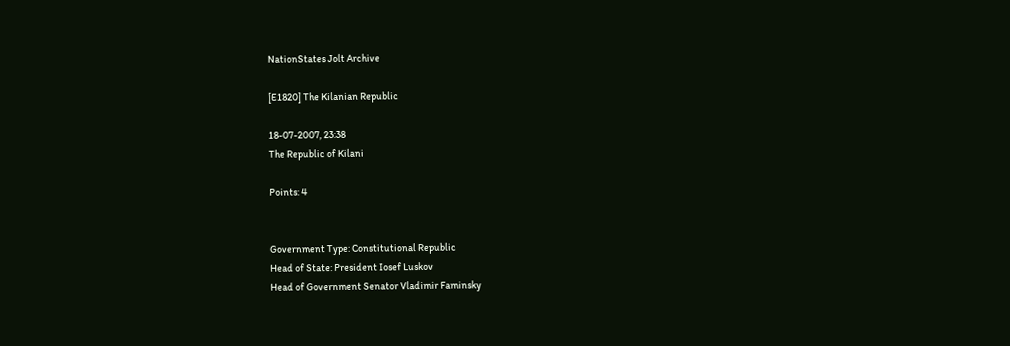NationStates Jolt Archive

[E1820] The Kilanian Republic

18-07-2007, 23:38
The Republic of Kilani

Points: 4


Government Type: Constitutional Republic
Head of State: President Iosef Luskov
Head of Government Senator Vladimir Faminsky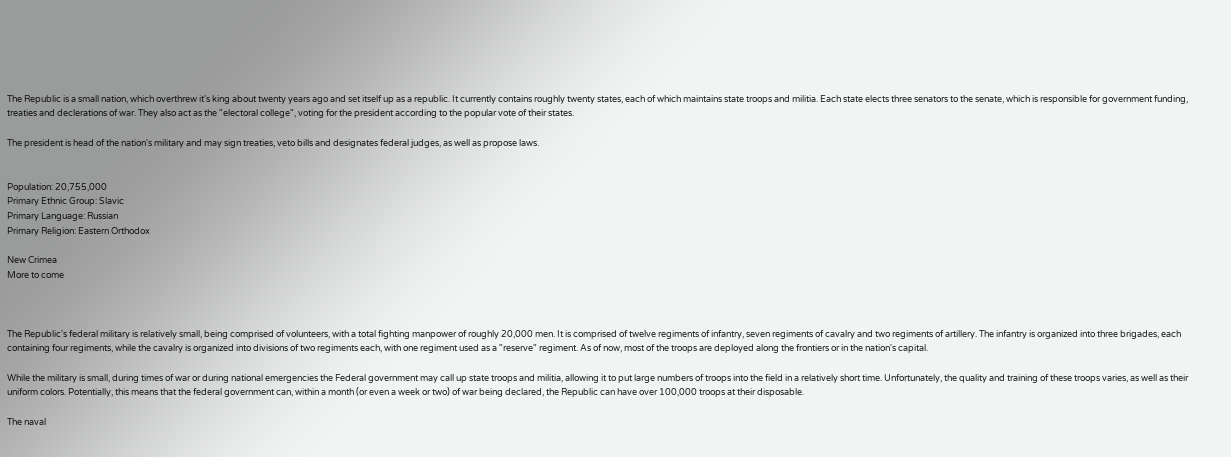The Republic is a small nation, which overthrew it's king about twenty years ago and set itself up as a republic. It currently contains roughly twenty states, each of which maintains state troops and militia. Each state elects three senators to the senate, which is responsible for government funding, treaties and declerations of war. They also act as the "electoral college", voting for the president according to the popular vote of their states.

The president is head of the nation's military and may sign treaties, veto bills and designates federal judges, as well as propose laws.


Population: 20,755,000
Primary Ethnic Group: Slavic
Primary Language: Russian
Primary Religion: Eastern Orthodox

New Crimea
More to come



The Republic's federal military is relatively small, being comprised of volunteers, with a total fighting manpower of roughly 20,000 men. It is comprised of twelve regiments of infantry, seven regiments of cavalry and two regiments of artillery. The infantry is organized into three brigades, each containing four regiments, while the cavalry is organized into divisions of two regiments each, with one regiment used as a "reserve" regiment. As of now, most of the troops are deployed along the frontiers or in the nation's capital.

While the military is small, during times of war or during national emergencies the Federal government may call up state troops and militia, allowing it to put large numbers of troops into the field in a relatively short time. Unfortunately, the quality and training of these troops varies, as well as their uniform colors. Potentially, this means that the federal government can, within a month (or even a week or two) of war being declared, the Republic can have over 100,000 troops at their disposable.

The naval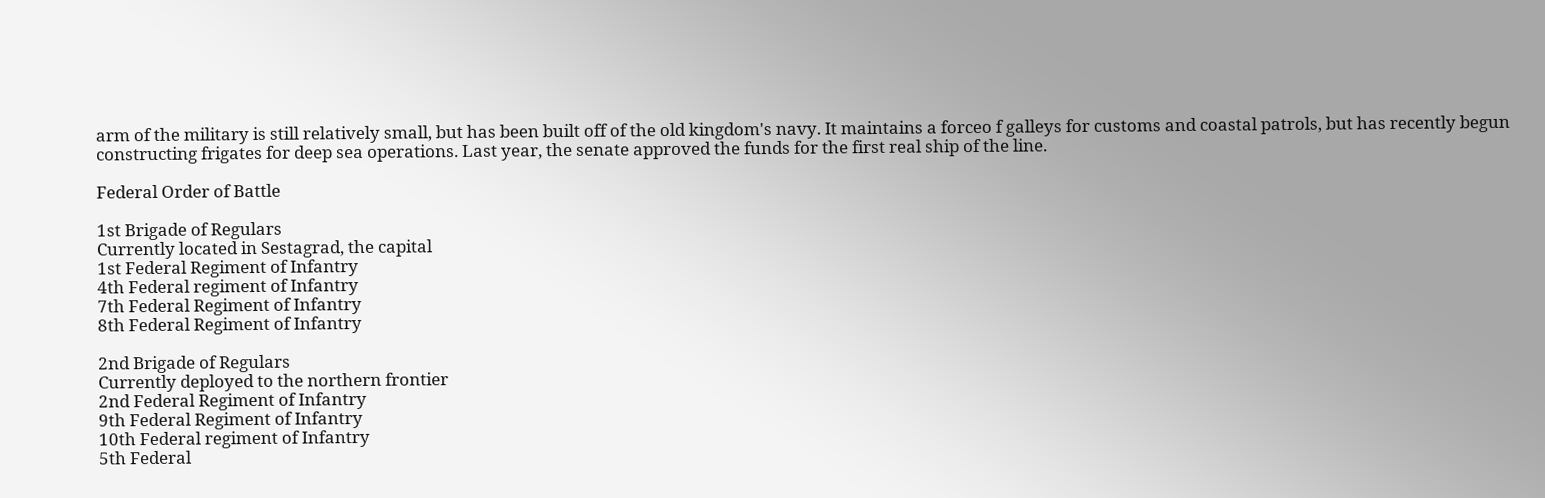arm of the military is still relatively small, but has been built off of the old kingdom's navy. It maintains a forceo f galleys for customs and coastal patrols, but has recently begun constructing frigates for deep sea operations. Last year, the senate approved the funds for the first real ship of the line.

Federal Order of Battle

1st Brigade of Regulars
Currently located in Sestagrad, the capital
1st Federal Regiment of Infantry
4th Federal regiment of Infantry
7th Federal Regiment of Infantry
8th Federal Regiment of Infantry

2nd Brigade of Regulars
Currently deployed to the northern frontier
2nd Federal Regiment of Infantry
9th Federal Regiment of Infantry
10th Federal regiment of Infantry
5th Federal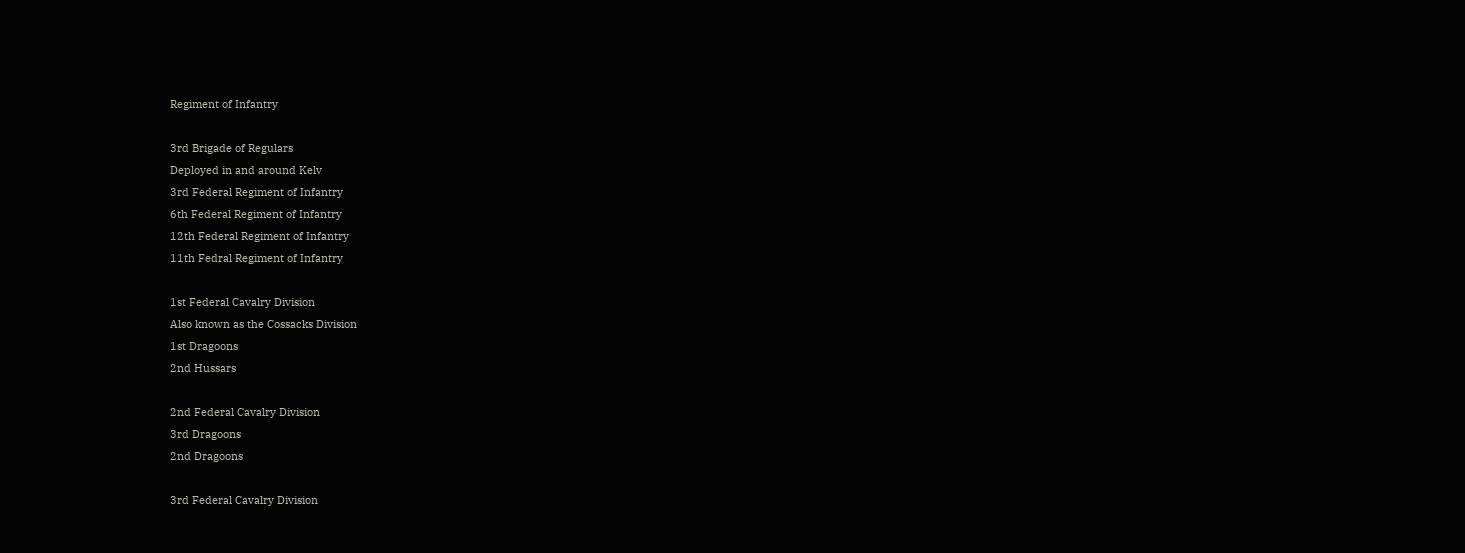Regiment of Infantry

3rd Brigade of Regulars
Deployed in and around Kelv
3rd Federal Regiment of Infantry
6th Federal Regiment of Infantry
12th Federal Regiment of Infantry
11th Fedral Regiment of Infantry

1st Federal Cavalry Division
Also known as the Cossacks Division
1st Dragoons
2nd Hussars

2nd Federal Cavalry Division
3rd Dragoons
2nd Dragoons

3rd Federal Cavalry Division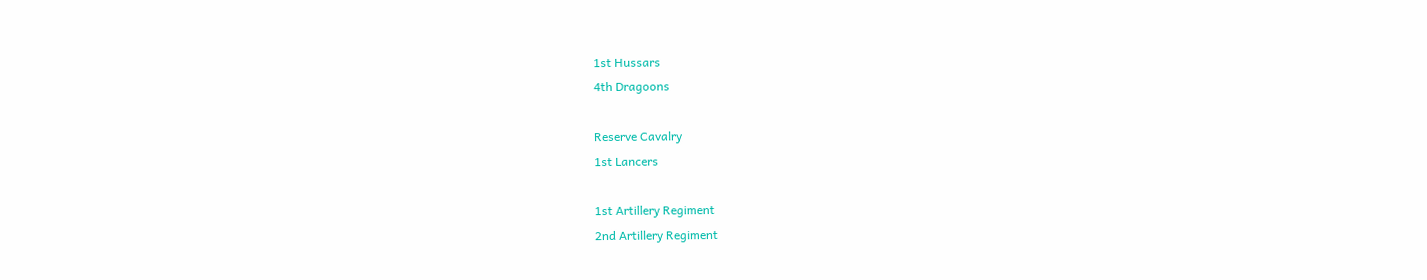1st Hussars
4th Dragoons

Reserve Cavalry
1st Lancers

1st Artillery Regiment
2nd Artillery Regiment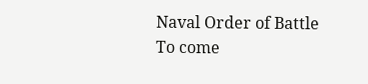Naval Order of Battle
To come